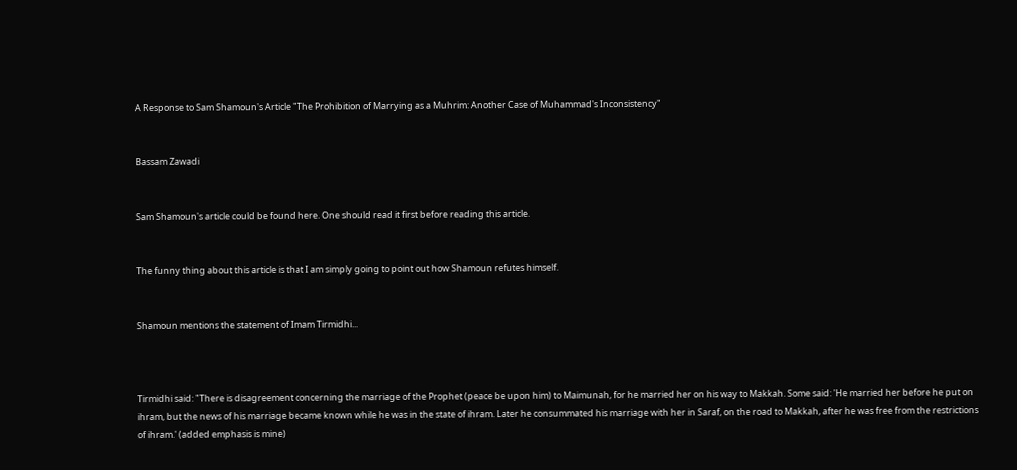A Response to Sam Shamoun's Article "The Prohibition of Marrying as a Muhrim: Another Case of Muhammad's Inconsistency"


Bassam Zawadi


Sam Shamoun's article could be found here. One should read it first before reading this article.


The funny thing about this article is that I am simply going to point out how Shamoun refutes himself.


Shamoun mentions the statement of Imam Tirmidhi...



Tirmidhi said: "There is disagreement concerning the marriage of the Prophet (peace be upon him) to Maimunah, for he married her on his way to Makkah. Some said: 'He married her before he put on ihram, but the news of his marriage became known while he was in the state of ihram. Later he consummated his marriage with her in Saraf, on the road to Makkah, after he was free from the restrictions of ihram.' (added emphasis is mine)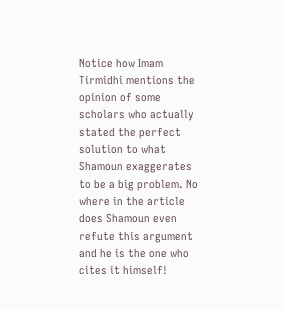Notice how Imam Tirmidhi mentions the opinion of some scholars who actually stated the perfect solution to what Shamoun exaggerates to be a big problem. No where in the article does Shamoun even refute this argument and he is the one who cites it himself!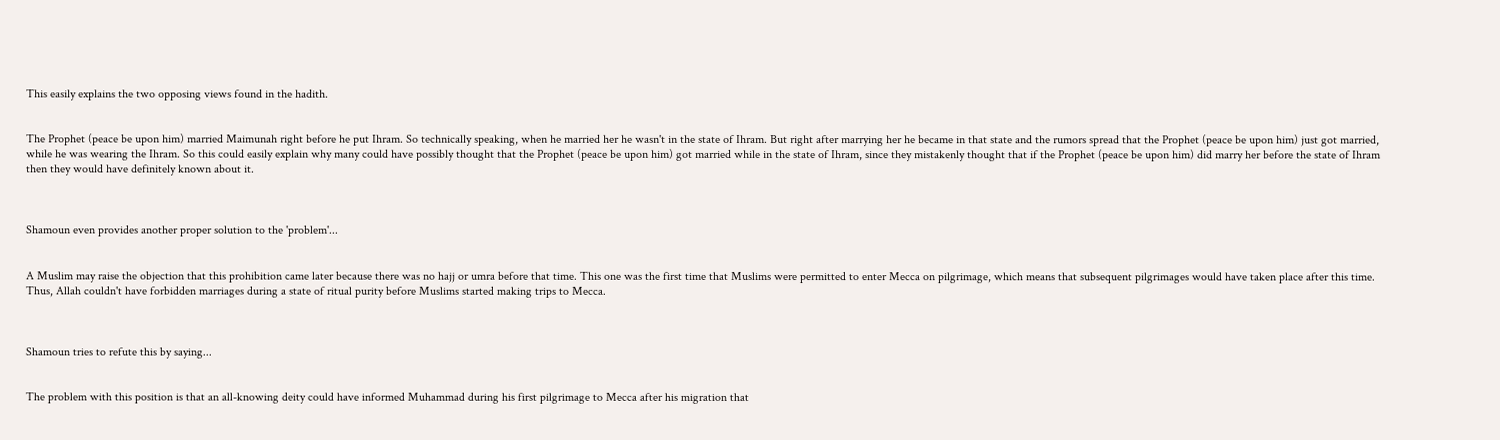This easily explains the two opposing views found in the hadith.


The Prophet (peace be upon him) married Maimunah right before he put Ihram. So technically speaking, when he married her he wasn't in the state of Ihram. But right after marrying her he became in that state and the rumors spread that the Prophet (peace be upon him) just got married, while he was wearing the Ihram. So this could easily explain why many could have possibly thought that the Prophet (peace be upon him) got married while in the state of Ihram, since they mistakenly thought that if the Prophet (peace be upon him) did marry her before the state of Ihram then they would have definitely known about it.



Shamoun even provides another proper solution to the 'problem'...


A Muslim may raise the objection that this prohibition came later because there was no hajj or umra before that time. This one was the first time that Muslims were permitted to enter Mecca on pilgrimage, which means that subsequent pilgrimages would have taken place after this time. Thus, Allah couldn't have forbidden marriages during a state of ritual purity before Muslims started making trips to Mecca.



Shamoun tries to refute this by saying...


The problem with this position is that an all-knowing deity could have informed Muhammad during his first pilgrimage to Mecca after his migration that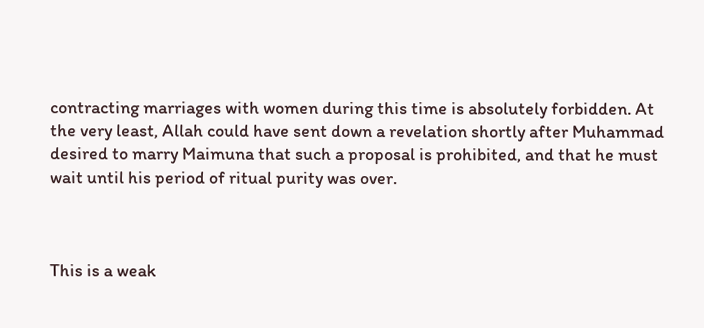contracting marriages with women during this time is absolutely forbidden. At the very least, Allah could have sent down a revelation shortly after Muhammad desired to marry Maimuna that such a proposal is prohibited, and that he must wait until his period of ritual purity was over.



This is a weak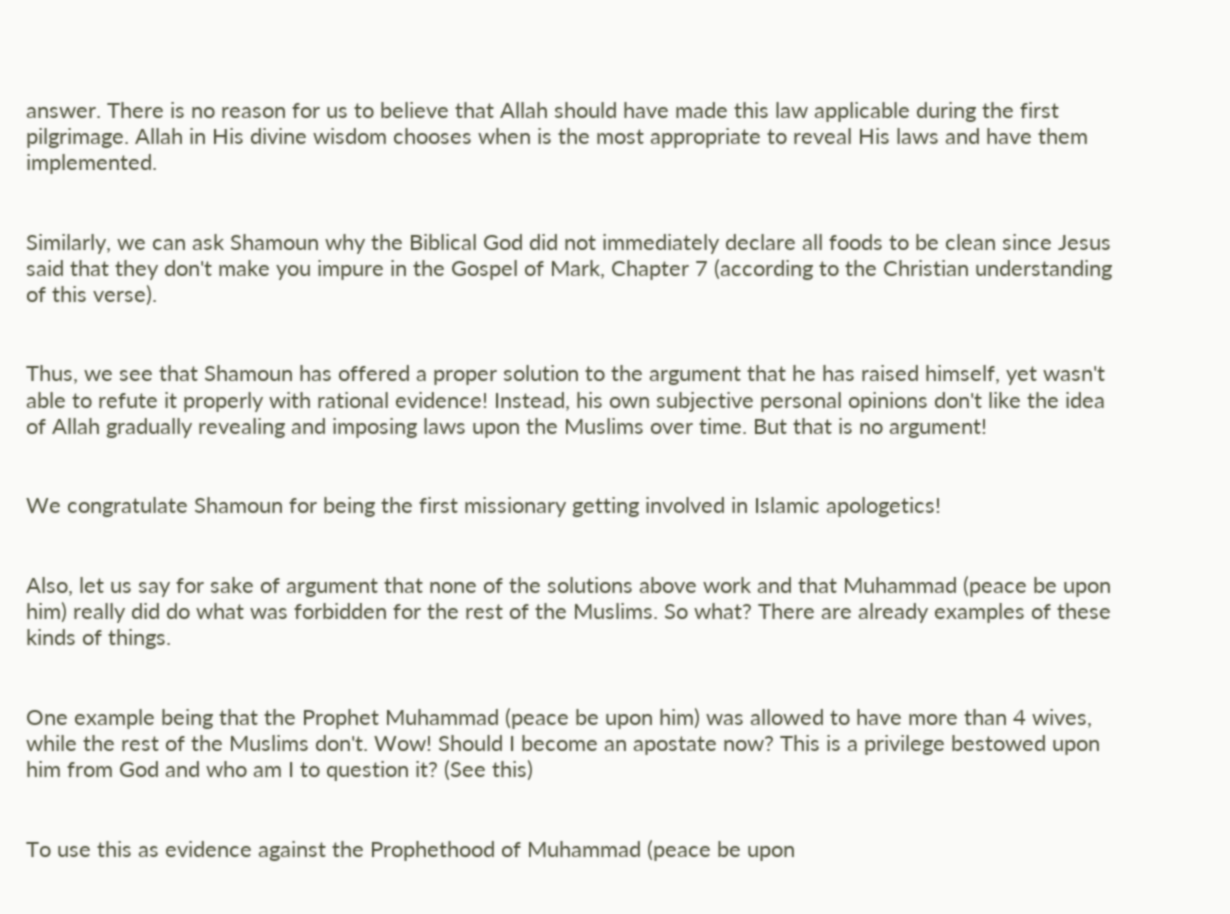answer. There is no reason for us to believe that Allah should have made this law applicable during the first pilgrimage. Allah in His divine wisdom chooses when is the most appropriate to reveal His laws and have them implemented.


Similarly, we can ask Shamoun why the Biblical God did not immediately declare all foods to be clean since Jesus said that they don't make you impure in the Gospel of Mark, Chapter 7 (according to the Christian understanding of this verse).


Thus, we see that Shamoun has offered a proper solution to the argument that he has raised himself, yet wasn't able to refute it properly with rational evidence! Instead, his own subjective personal opinions don't like the idea of Allah gradually revealing and imposing laws upon the Muslims over time. But that is no argument!


We congratulate Shamoun for being the first missionary getting involved in Islamic apologetics!


Also, let us say for sake of argument that none of the solutions above work and that Muhammad (peace be upon him) really did do what was forbidden for the rest of the Muslims. So what? There are already examples of these kinds of things.


One example being that the Prophet Muhammad (peace be upon him) was allowed to have more than 4 wives, while the rest of the Muslims don't. Wow! Should I become an apostate now? This is a privilege bestowed upon him from God and who am I to question it? (See this)


To use this as evidence against the Prophethood of Muhammad (peace be upon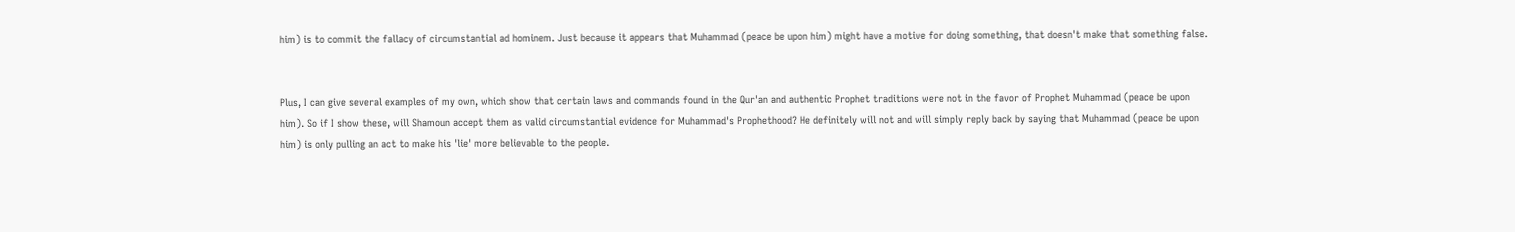him) is to commit the fallacy of circumstantial ad hominem. Just because it appears that Muhammad (peace be upon him) might have a motive for doing something, that doesn't make that something false.


Plus, I can give several examples of my own, which show that certain laws and commands found in the Qur'an and authentic Prophet traditions were not in the favor of Prophet Muhammad (peace be upon him). So if I show these, will Shamoun accept them as valid circumstantial evidence for Muhammad's Prophethood? He definitely will not and will simply reply back by saying that Muhammad (peace be upon him) is only pulling an act to make his 'lie' more believable to the people.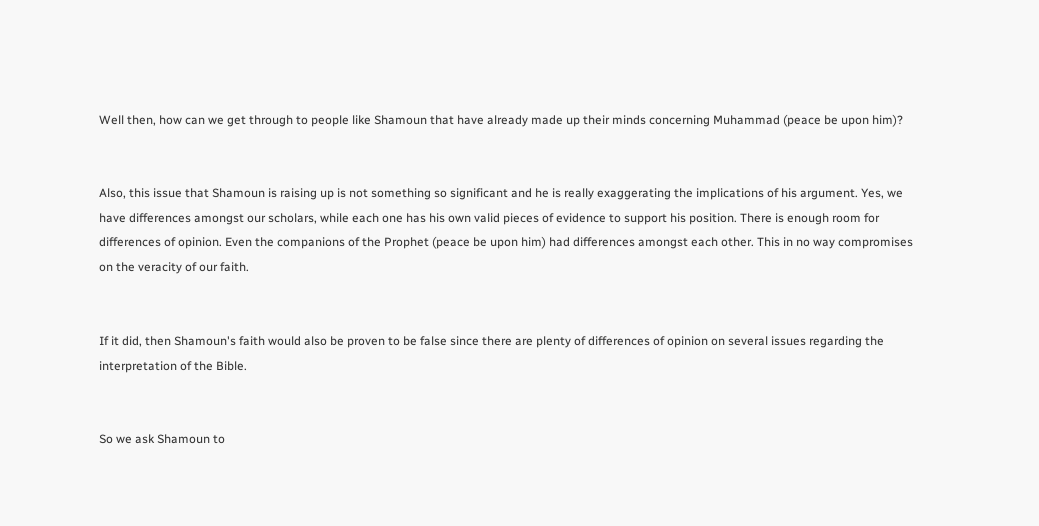Well then, how can we get through to people like Shamoun that have already made up their minds concerning Muhammad (peace be upon him)?


Also, this issue that Shamoun is raising up is not something so significant and he is really exaggerating the implications of his argument. Yes, we have differences amongst our scholars, while each one has his own valid pieces of evidence to support his position. There is enough room for differences of opinion. Even the companions of the Prophet (peace be upon him) had differences amongst each other. This in no way compromises on the veracity of our faith.


If it did, then Shamoun's faith would also be proven to be false since there are plenty of differences of opinion on several issues regarding the interpretation of the Bible.


So we ask Shamoun to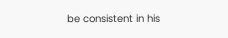be consistent in his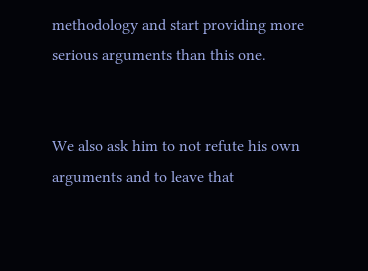methodology and start providing more serious arguments than this one.


We also ask him to not refute his own arguments and to leave that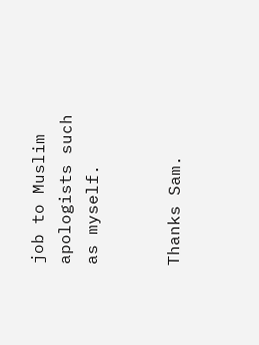job to Muslim apologists such as myself.


Thanks Sam.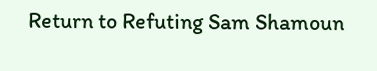Return to Refuting Sam Shamoun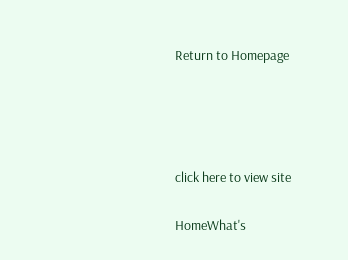Return to Homepage




click here to view site

HomeWhat's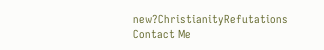new?ChristianityRefutations Contact Me